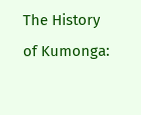The History of Kumonga: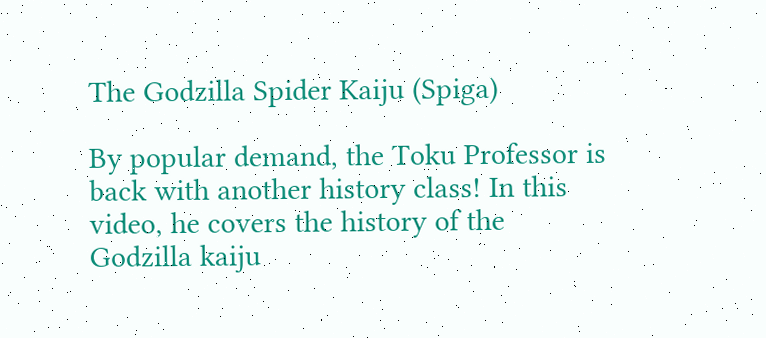The Godzilla Spider Kaiju (Spiga)

By popular demand, the Toku Professor is back with another history class! In this video, he covers the history of the Godzilla kaiju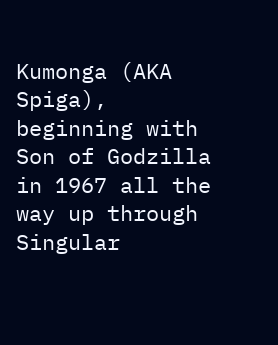Kumonga (AKA Spiga), beginning with Son of Godzilla in 1967 all the way up through Singular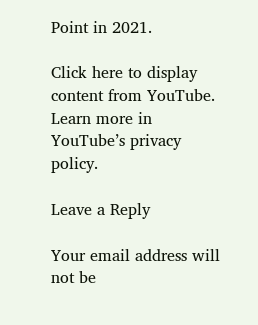Point in 2021.

Click here to display content from YouTube.
Learn more in YouTube’s privacy policy.

Leave a Reply

Your email address will not be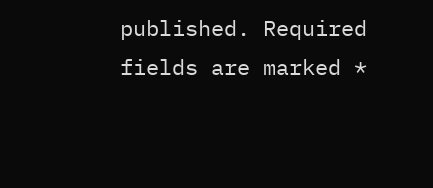published. Required fields are marked *